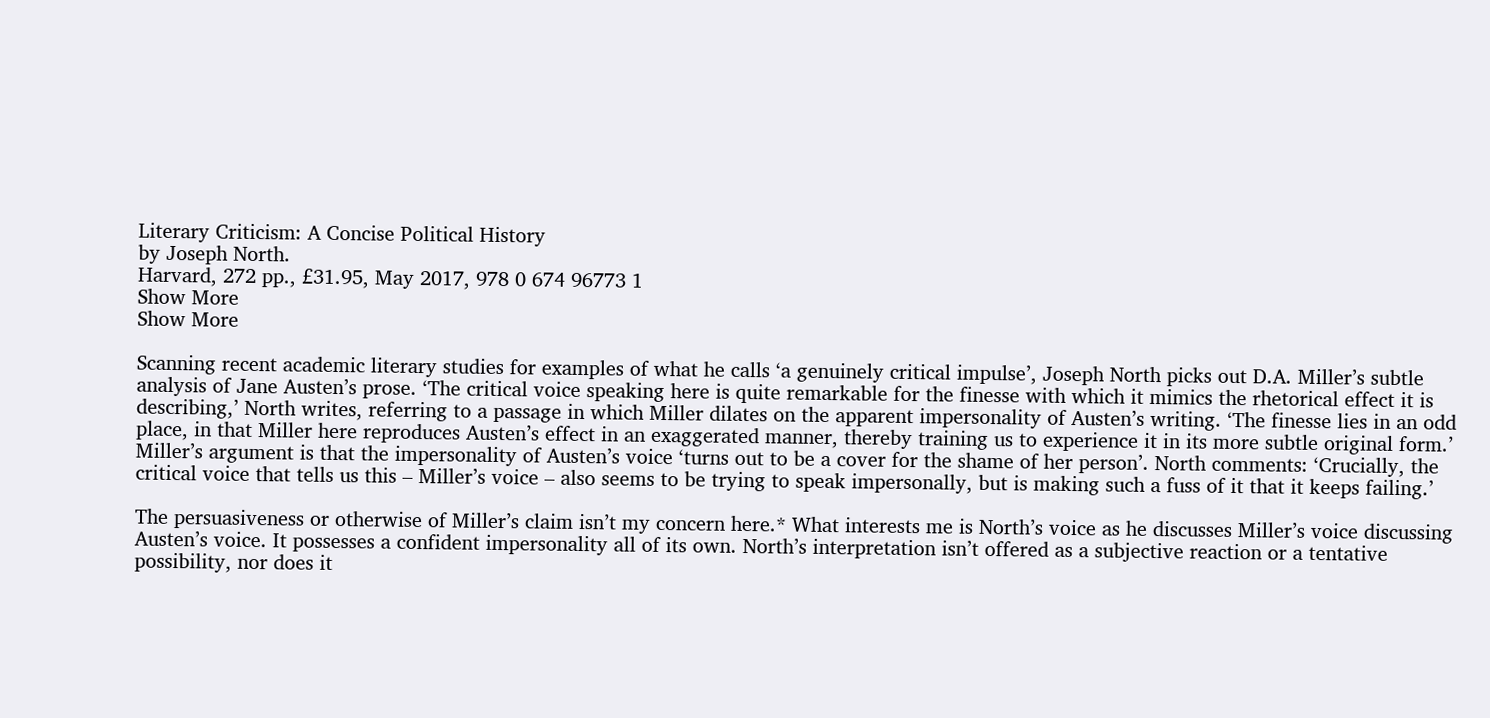Literary Criticism: A Concise Political History
by Joseph North.
Harvard, 272 pp., £31.95, May 2017, 978 0 674 96773 1
Show More
Show More

Scanning recent academic literary studies for examples of what he calls ‘a genuinely critical impulse’, Joseph North picks out D.A. Miller’s subtle analysis of Jane Austen’s prose. ‘The critical voice speaking here is quite remarkable for the finesse with which it mimics the rhetorical effect it is describing,’ North writes, referring to a passage in which Miller dilates on the apparent impersonality of Austen’s writing. ‘The finesse lies in an odd place, in that Miller here reproduces Austen’s effect in an exaggerated manner, thereby training us to experience it in its more subtle original form.’ Miller’s argument is that the impersonality of Austen’s voice ‘turns out to be a cover for the shame of her person’. North comments: ‘Crucially, the critical voice that tells us this – Miller’s voice – also seems to be trying to speak impersonally, but is making such a fuss of it that it keeps failing.’

The persuasiveness or otherwise of Miller’s claim isn’t my concern here.* What interests me is North’s voice as he discusses Miller’s voice discussing Austen’s voice. It possesses a confident impersonality all of its own. North’s interpretation isn’t offered as a subjective reaction or a tentative possibility, nor does it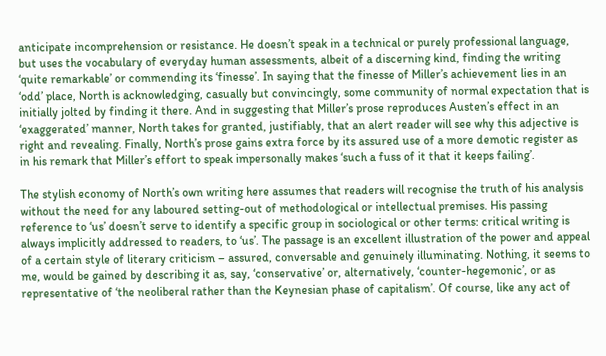anticipate incomprehension or resistance. He doesn’t speak in a technical or purely professional language, but uses the vocabulary of everyday human assessments, albeit of a discerning kind, finding the writing ‘quite remarkable’ or commending its ‘finesse’. In saying that the finesse of Miller’s achievement lies in an ‘odd’ place, North is acknowledging, casually but convincingly, some community of normal expectation that is initially jolted by finding it there. And in suggesting that Miller’s prose reproduces Austen’s effect in an ‘exaggerated’ manner, North takes for granted, justifiably, that an alert reader will see why this adjective is right and revealing. Finally, North’s prose gains extra force by its assured use of a more demotic register as in his remark that Miller’s effort to speak impersonally makes ‘such a fuss of it that it keeps failing’.

The stylish economy of North’s own writing here assumes that readers will recognise the truth of his analysis without the need for any laboured setting-out of methodological or intellectual premises. His passing reference to ‘us’ doesn’t serve to identify a specific group in sociological or other terms: critical writing is always implicitly addressed to readers, to ‘us’. The passage is an excellent illustration of the power and appeal of a certain style of literary criticism – assured, conversable and genuinely illuminating. Nothing, it seems to me, would be gained by describing it as, say, ‘conservative’ or, alternatively, ‘counter-hegemonic’, or as representative of ‘the neoliberal rather than the Keynesian phase of capitalism’. Of course, like any act of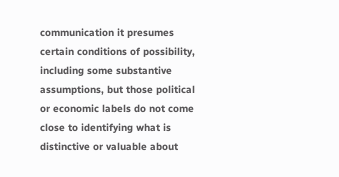communication it presumes certain conditions of possibility, including some substantive assumptions, but those political or economic labels do not come close to identifying what is distinctive or valuable about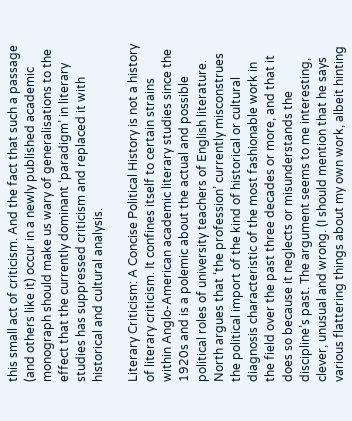this small act of criticism. And the fact that such a passage (and others like it) occur in a newly published academic monograph should make us wary of generalisations to the effect that the currently dominant ‘paradigm’ in literary studies has suppressed criticism and replaced it with historical and cultural analysis.

Literary Criticism: A Concise Political History is not a history of literary criticism. It confines itself to certain strains within Anglo-American academic literary studies since the 1920s and is a polemic about the actual and possible political roles of university teachers of English literature. North argues that ‘the profession’ currently misconstrues the political import of the kind of historical or cultural diagnosis characteristic of the most fashionable work in the field over the past three decades or more, and that it does so because it neglects or misunderstands the discipline’s past. The argument seems to me interesting, clever, unusual and wrong. (I should mention that he says various flattering things about my own work, albeit hinting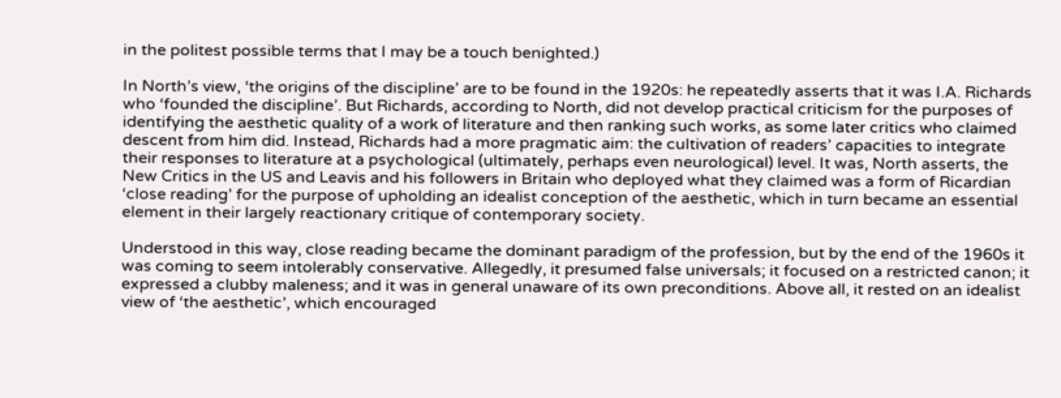in the politest possible terms that I may be a touch benighted.)

In North’s view, ‘the origins of the discipline’ are to be found in the 1920s: he repeatedly asserts that it was I.A. Richards who ‘founded the discipline’. But Richards, according to North, did not develop practical criticism for the purposes of identifying the aesthetic quality of a work of literature and then ranking such works, as some later critics who claimed descent from him did. Instead, Richards had a more pragmatic aim: the cultivation of readers’ capacities to integrate their responses to literature at a psychological (ultimately, perhaps even neurological) level. It was, North asserts, the New Critics in the US and Leavis and his followers in Britain who deployed what they claimed was a form of Ricardian ‘close reading’ for the purpose of upholding an idealist conception of the aesthetic, which in turn became an essential element in their largely reactionary critique of contemporary society.

Understood in this way, close reading became the dominant paradigm of the profession, but by the end of the 1960s it was coming to seem intolerably conservative. Allegedly, it presumed false universals; it focused on a restricted canon; it expressed a clubby maleness; and it was in general unaware of its own preconditions. Above all, it rested on an idealist view of ‘the aesthetic’, which encouraged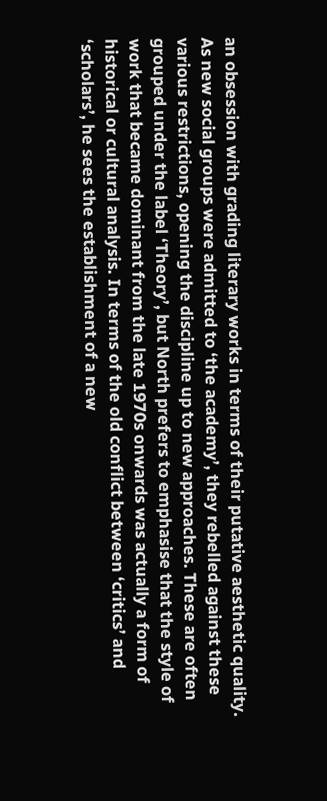an obsession with grading literary works in terms of their putative aesthetic quality. As new social groups were admitted to ‘the academy’, they rebelled against these various restrictions, opening the discipline up to new approaches. These are often grouped under the label ‘Theory’, but North prefers to emphasise that the style of work that became dominant from the late 1970s onwards was actually a form of historical or cultural analysis. In terms of the old conflict between ‘critics’ and ‘scholars’, he sees the establishment of a new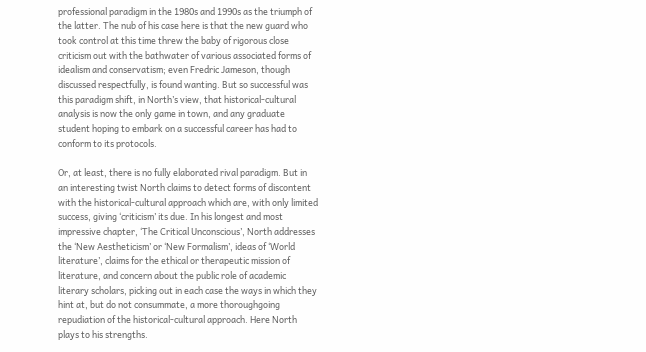professional paradigm in the 1980s and 1990s as the triumph of the latter. The nub of his case here is that the new guard who took control at this time threw the baby of rigorous close criticism out with the bathwater of various associated forms of idealism and conservatism; even Fredric Jameson, though discussed respectfully, is found wanting. But so successful was this paradigm shift, in North’s view, that historical-cultural analysis is now the only game in town, and any graduate student hoping to embark on a successful career has had to conform to its protocols.

Or, at least, there is no fully elaborated rival paradigm. But in an interesting twist North claims to detect forms of discontent with the historical-cultural approach which are, with only limited success, giving ‘criticism’ its due. In his longest and most impressive chapter, ‘The Critical Unconscious’, North addresses the ‘New Aestheticism’ or ‘New Formalism’, ideas of ‘World literature’, claims for the ethical or therapeutic mission of literature, and concern about the public role of academic literary scholars, picking out in each case the ways in which they hint at, but do not consummate, a more thoroughgoing repudiation of the historical-cultural approach. Here North plays to his strengths.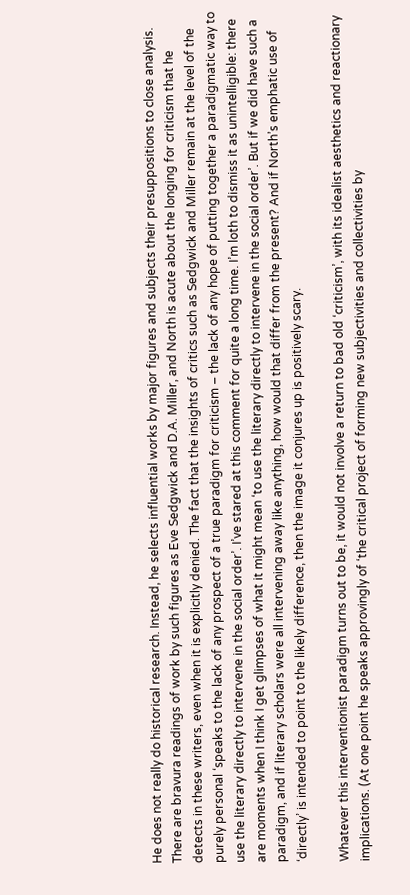He does not really do historical research. Instead, he selects influential works by major figures and subjects their presuppositions to close analysis. There are bravura readings of work by such figures as Eve Sedgwick and D.A. Miller, and North is acute about the longing for criticism that he detects in these writers, even when it is explicitly denied. The fact that the insights of critics such as Sedgwick and Miller remain at the level of the purely personal ‘speaks to the lack of any prospect of a true paradigm for criticism – the lack of any hope of putting together a paradigmatic way to use the literary directly to intervene in the social order’. I’ve stared at this comment for quite a long time. I’m loth to dismiss it as unintelligible: there are moments when I think I get glimpses of what it might mean ‘to use the literary directly to intervene in the social order’. But if we did have such a paradigm, and if literary scholars were all intervening away like anything, how would that differ from the present? And if North’s emphatic use of ‘directly’ is intended to point to the likely difference, then the image it conjures up is positively scary.

Whatever this interventionist paradigm turns out to be, it would not involve a return to bad old ‘criticism’, with its idealist aesthetics and reactionary implications. (At one point he speaks approvingly of ‘the critical project of forming new subjectivities and collectivities by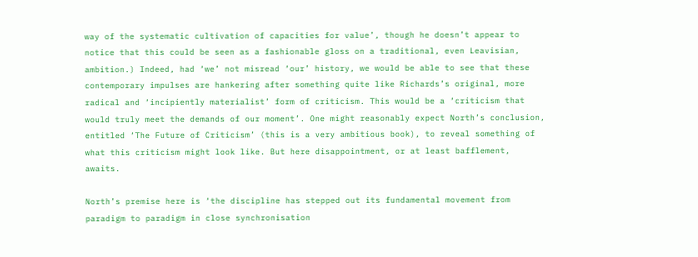way of the systematic cultivation of capacities for value’, though he doesn’t appear to notice that this could be seen as a fashionable gloss on a traditional, even Leavisian, ambition.) Indeed, had ‘we’ not misread ‘our’ history, we would be able to see that these contemporary impulses are hankering after something quite like Richards’s original, more radical and ‘incipiently materialist’ form of criticism. This would be a ‘criticism that would truly meet the demands of our moment’. One might reasonably expect North’s conclusion, entitled ‘The Future of Criticism’ (this is a very ambitious book), to reveal something of what this criticism might look like. But here disappointment, or at least bafflement, awaits.

North’s premise here is ‘the discipline has stepped out its fundamental movement from paradigm to paradigm in close synchronisation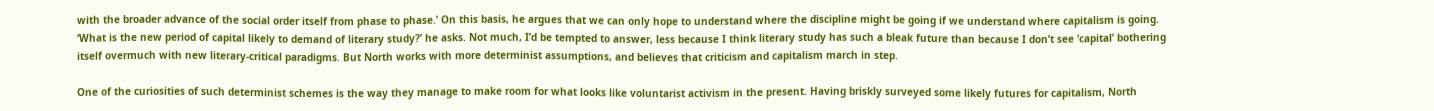with the broader advance of the social order itself from phase to phase.’ On this basis, he argues that we can only hope to understand where the discipline might be going if we understand where capitalism is going. ‘What is the new period of capital likely to demand of literary study?’ he asks. Not much, I’d be tempted to answer, less because I think literary study has such a bleak future than because I don’t see ‘capital’ bothering itself overmuch with new literary-critical paradigms. But North works with more determinist assumptions, and believes that criticism and capitalism march in step.

One of the curiosities of such determinist schemes is the way they manage to make room for what looks like voluntarist activism in the present. Having briskly surveyed some likely futures for capitalism, North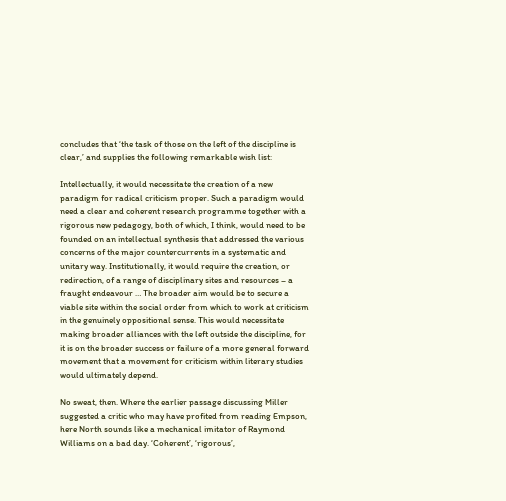concludes that ‘the task of those on the left of the discipline is clear,’ and supplies the following remarkable wish list:

Intellectually, it would necessitate the creation of a new paradigm for radical criticism proper. Such a paradigm would need a clear and coherent research programme together with a rigorous new pedagogy, both of which, I think, would need to be founded on an intellectual synthesis that addressed the various concerns of the major countercurrents in a systematic and unitary way. Institutionally, it would require the creation, or redirection, of a range of disciplinary sites and resources – a fraught endeavour … The broader aim would be to secure a viable site within the social order from which to work at criticism in the genuinely oppositional sense. This would necessitate making broader alliances with the left outside the discipline, for it is on the broader success or failure of a more general forward movement that a movement for criticism within literary studies would ultimately depend.

No sweat, then. Where the earlier passage discussing Miller suggested a critic who may have profited from reading Empson, here North sounds like a mechanical imitator of Raymond Williams on a bad day. ‘Coherent’, ‘rigorous’,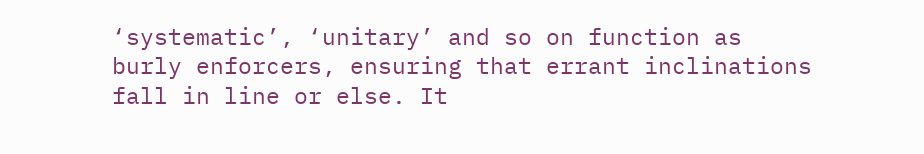‘systematic’, ‘unitary’ and so on function as burly enforcers, ensuring that errant inclinations fall in line or else. It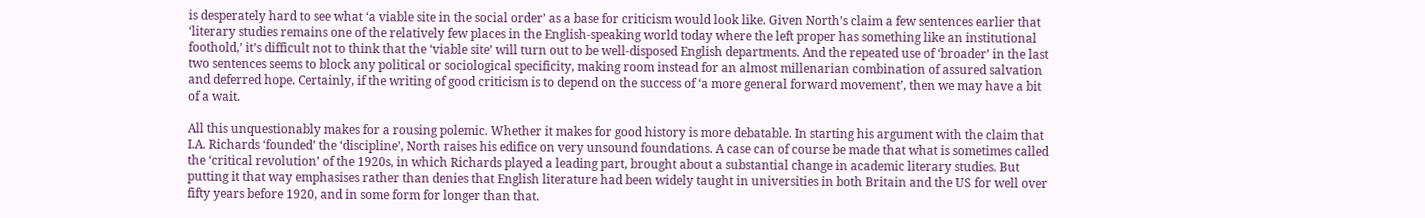is desperately hard to see what ‘a viable site in the social order’ as a base for criticism would look like. Given North’s claim a few sentences earlier that ‘literary studies remains one of the relatively few places in the English-speaking world today where the left proper has something like an institutional foothold,’ it’s difficult not to think that the ‘viable site’ will turn out to be well-disposed English departments. And the repeated use of ‘broader’ in the last two sentences seems to block any political or sociological specificity, making room instead for an almost millenarian combination of assured salvation and deferred hope. Certainly, if the writing of good criticism is to depend on the success of ‘a more general forward movement’, then we may have a bit of a wait.

All this unquestionably makes for a rousing polemic. Whether it makes for good history is more debatable. In starting his argument with the claim that I.A. Richards ‘founded’ the ‘discipline’, North raises his edifice on very unsound foundations. A case can of course be made that what is sometimes called the ‘critical revolution’ of the 1920s, in which Richards played a leading part, brought about a substantial change in academic literary studies. But putting it that way emphasises rather than denies that English literature had been widely taught in universities in both Britain and the US for well over fifty years before 1920, and in some form for longer than that.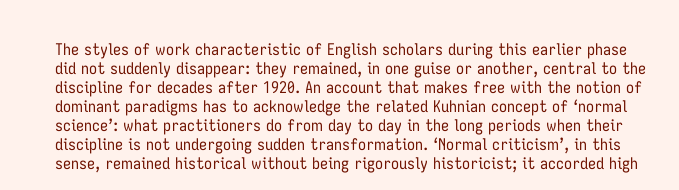The styles of work characteristic of English scholars during this earlier phase did not suddenly disappear: they remained, in one guise or another, central to the discipline for decades after 1920. An account that makes free with the notion of dominant paradigms has to acknowledge the related Kuhnian concept of ‘normal science’: what practitioners do from day to day in the long periods when their discipline is not undergoing sudden transformation. ‘Normal criticism’, in this sense, remained historical without being rigorously historicist; it accorded high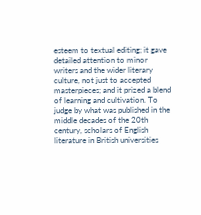esteem to textual editing; it gave detailed attention to minor writers and the wider literary culture, not just to accepted masterpieces; and it prized a blend of learning and cultivation. To judge by what was published in the middle decades of the 20th century, scholars of English literature in British universities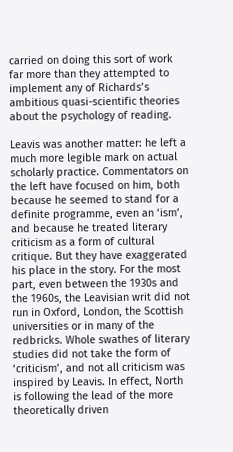carried on doing this sort of work far more than they attempted to implement any of Richards’s ambitious quasi-scientific theories about the psychology of reading.

Leavis was another matter: he left a much more legible mark on actual scholarly practice. Commentators on the left have focused on him, both because he seemed to stand for a definite programme, even an ‘ism’, and because he treated literary criticism as a form of cultural critique. But they have exaggerated his place in the story. For the most part, even between the 1930s and the 1960s, the Leavisian writ did not run in Oxford, London, the Scottish universities or in many of the redbricks. Whole swathes of literary studies did not take the form of ‘criticism’, and not all criticism was inspired by Leavis. In effect, North is following the lead of the more theoretically driven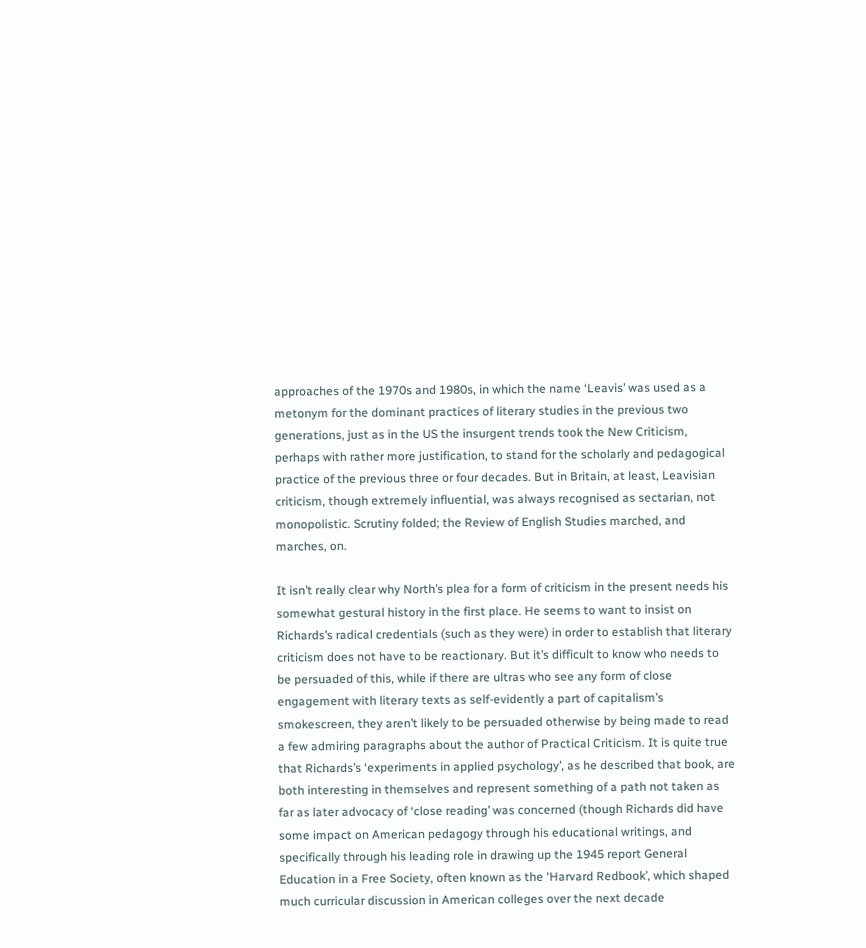approaches of the 1970s and 1980s, in which the name ‘Leavis’ was used as a metonym for the dominant practices of literary studies in the previous two generations, just as in the US the insurgent trends took the New Criticism, perhaps with rather more justification, to stand for the scholarly and pedagogical practice of the previous three or four decades. But in Britain, at least, Leavisian criticism, though extremely influential, was always recognised as sectarian, not monopolistic. Scrutiny folded; the Review of English Studies marched, and marches, on.

It isn’t really clear why North’s plea for a form of criticism in the present needs his somewhat gestural history in the first place. He seems to want to insist on Richards’s radical credentials (such as they were) in order to establish that literary criticism does not have to be reactionary. But it’s difficult to know who needs to be persuaded of this, while if there are ultras who see any form of close engagement with literary texts as self-evidently a part of capitalism’s smokescreen, they aren’t likely to be persuaded otherwise by being made to read a few admiring paragraphs about the author of Practical Criticism. It is quite true that Richards’s ‘experiments in applied psychology’, as he described that book, are both interesting in themselves and represent something of a path not taken as far as later advocacy of ‘close reading’ was concerned (though Richards did have some impact on American pedagogy through his educational writings, and specifically through his leading role in drawing up the 1945 report General Education in a Free Society, often known as the ‘Harvard Redbook’, which shaped much curricular discussion in American colleges over the next decade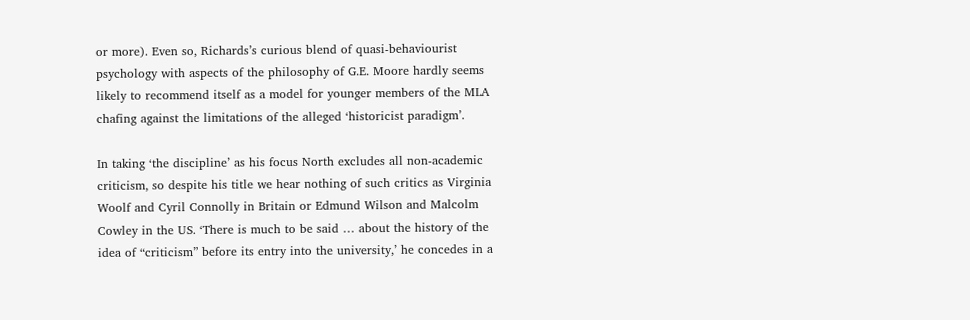or more). Even so, Richards’s curious blend of quasi-behaviourist psychology with aspects of the philosophy of G.E. Moore hardly seems likely to recommend itself as a model for younger members of the MLA chafing against the limitations of the alleged ‘historicist paradigm’.

In taking ‘the discipline’ as his focus North excludes all non-academic criticism, so despite his title we hear nothing of such critics as Virginia Woolf and Cyril Connolly in Britain or Edmund Wilson and Malcolm Cowley in the US. ‘There is much to be said … about the history of the idea of “criticism” before its entry into the university,’ he concedes in a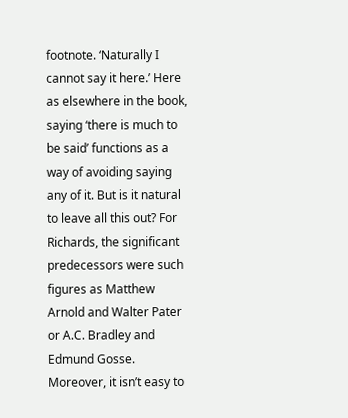footnote. ‘Naturally I cannot say it here.’ Here as elsewhere in the book, saying ‘there is much to be said’ functions as a way of avoiding saying any of it. But is it natural to leave all this out? For Richards, the significant predecessors were such figures as Matthew Arnold and Walter Pater or A.C. Bradley and Edmund Gosse. Moreover, it isn’t easy to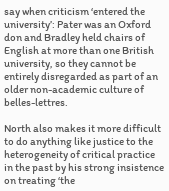say when criticism ‘entered the university’: Pater was an Oxford don and Bradley held chairs of English at more than one British university, so they cannot be entirely disregarded as part of an older non-academic culture of belles-lettres.

North also makes it more difficult to do anything like justice to the heterogeneity of critical practice in the past by his strong insistence on treating ‘the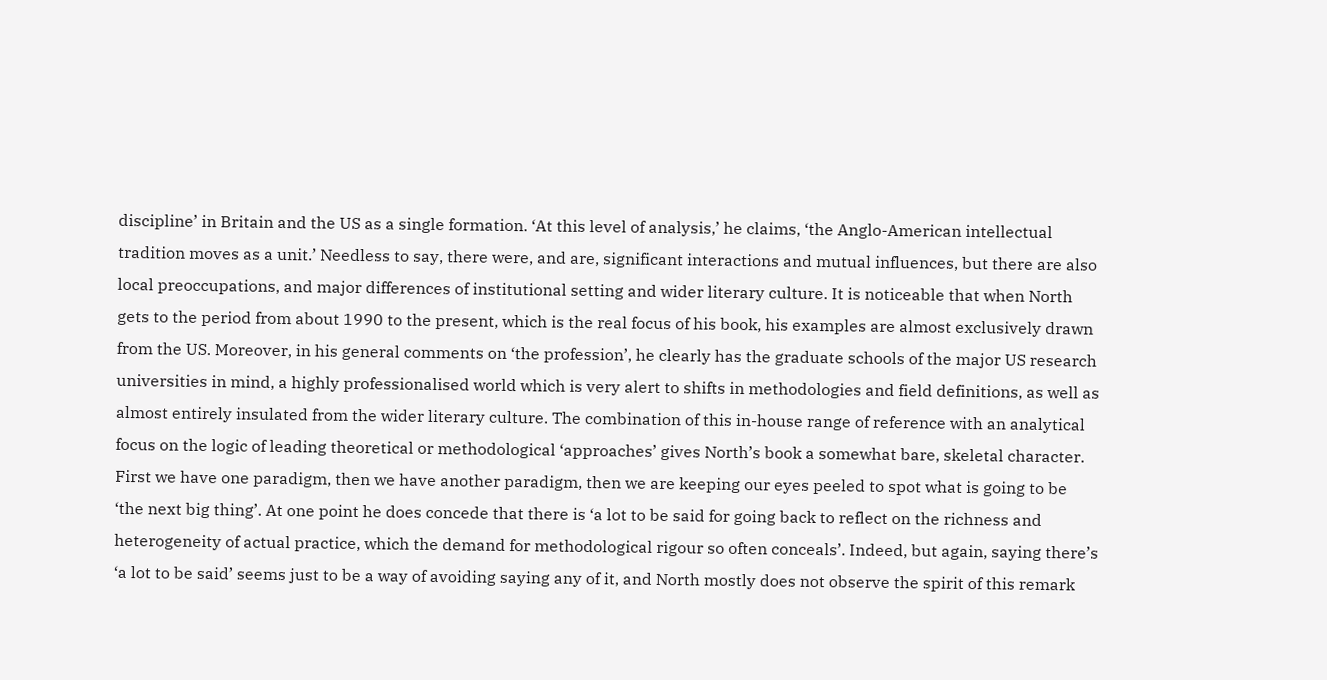discipline’ in Britain and the US as a single formation. ‘At this level of analysis,’ he claims, ‘the Anglo-American intellectual tradition moves as a unit.’ Needless to say, there were, and are, significant interactions and mutual influences, but there are also local preoccupations, and major differences of institutional setting and wider literary culture. It is noticeable that when North gets to the period from about 1990 to the present, which is the real focus of his book, his examples are almost exclusively drawn from the US. Moreover, in his general comments on ‘the profession’, he clearly has the graduate schools of the major US research universities in mind, a highly professionalised world which is very alert to shifts in methodologies and field definitions, as well as almost entirely insulated from the wider literary culture. The combination of this in-house range of reference with an analytical focus on the logic of leading theoretical or methodological ‘approaches’ gives North’s book a somewhat bare, skeletal character. First we have one paradigm, then we have another paradigm, then we are keeping our eyes peeled to spot what is going to be ‘the next big thing’. At one point he does concede that there is ‘a lot to be said for going back to reflect on the richness and heterogeneity of actual practice, which the demand for methodological rigour so often conceals’. Indeed, but again, saying there’s ‘a lot to be said’ seems just to be a way of avoiding saying any of it, and North mostly does not observe the spirit of this remark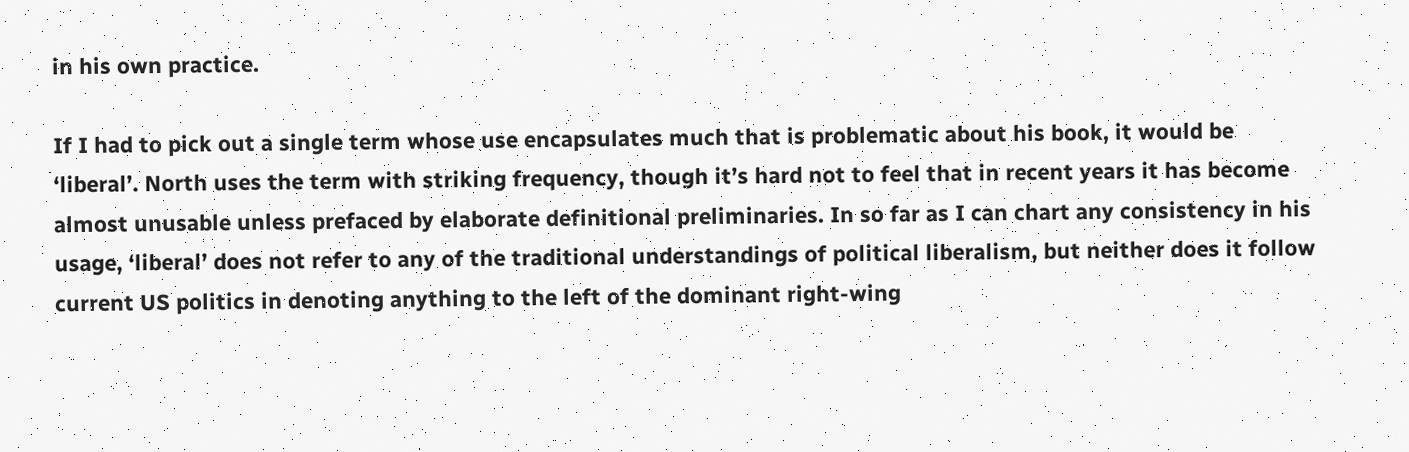in his own practice.

If I had to pick out a single term whose use encapsulates much that is problematic about his book, it would be ‘liberal’. North uses the term with striking frequency, though it’s hard not to feel that in recent years it has become almost unusable unless prefaced by elaborate definitional preliminaries. In so far as I can chart any consistency in his usage, ‘liberal’ does not refer to any of the traditional understandings of political liberalism, but neither does it follow current US politics in denoting anything to the left of the dominant right-wing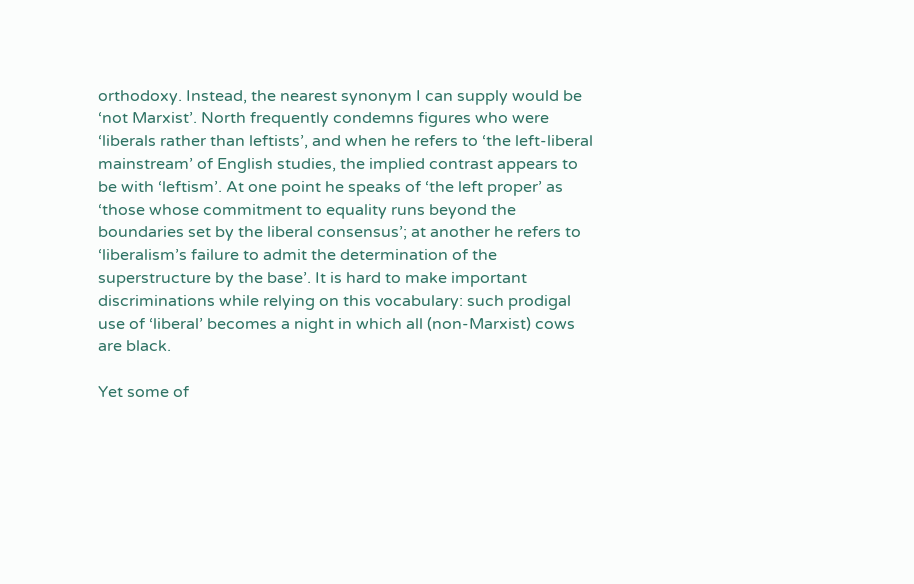orthodoxy. Instead, the nearest synonym I can supply would be ‘not Marxist’. North frequently condemns figures who were ‘liberals rather than leftists’, and when he refers to ‘the left-liberal mainstream’ of English studies, the implied contrast appears to be with ‘leftism’. At one point he speaks of ‘the left proper’ as ‘those whose commitment to equality runs beyond the boundaries set by the liberal consensus’; at another he refers to ‘liberalism’s failure to admit the determination of the superstructure by the base’. It is hard to make important discriminations while relying on this vocabulary: such prodigal use of ‘liberal’ becomes a night in which all (non-Marxist) cows are black.

Yet some of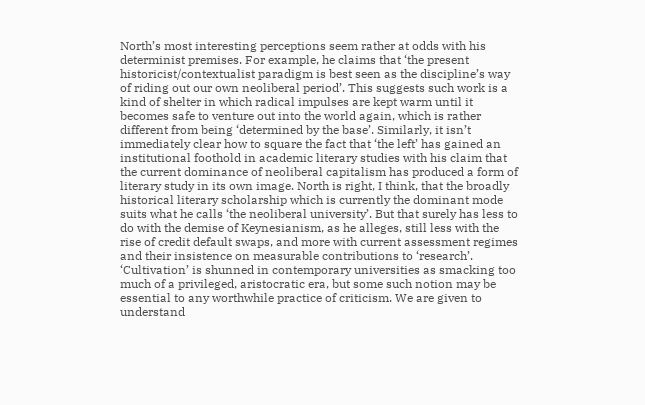North’s most interesting perceptions seem rather at odds with his determinist premises. For example, he claims that ‘the present historicist/contextualist paradigm is best seen as the discipline’s way of riding out our own neoliberal period’. This suggests such work is a kind of shelter in which radical impulses are kept warm until it becomes safe to venture out into the world again, which is rather different from being ‘determined by the base’. Similarly, it isn’t immediately clear how to square the fact that ‘the left’ has gained an institutional foothold in academic literary studies with his claim that the current dominance of neoliberal capitalism has produced a form of literary study in its own image. North is right, I think, that the broadly historical literary scholarship which is currently the dominant mode suits what he calls ‘the neoliberal university’. But that surely has less to do with the demise of Keynesianism, as he alleges, still less with the rise of credit default swaps, and more with current assessment regimes and their insistence on measurable contributions to ‘research’. ‘Cultivation’ is shunned in contemporary universities as smacking too much of a privileged, aristocratic era, but some such notion may be essential to any worthwhile practice of criticism. We are given to understand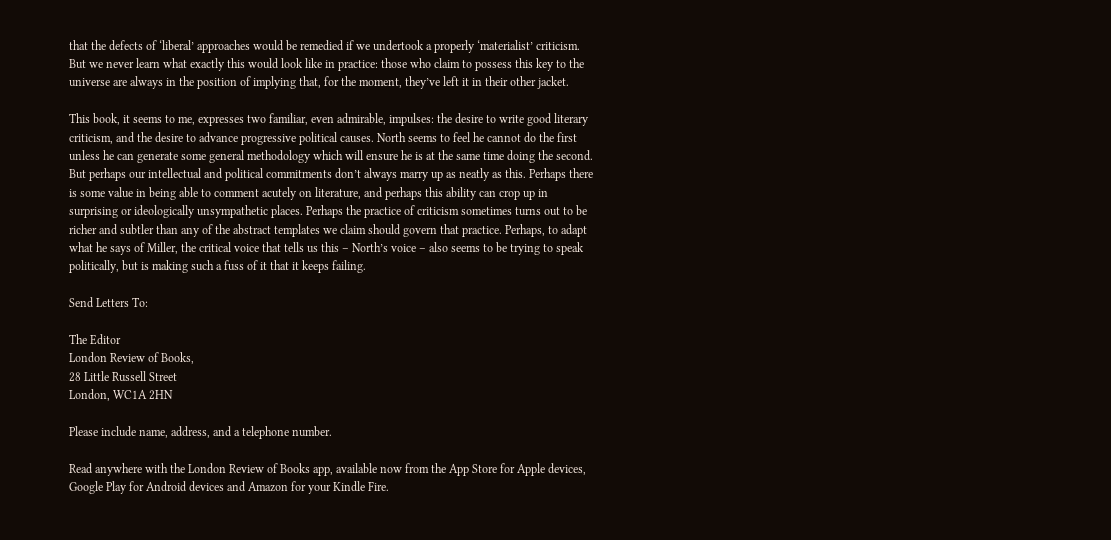that the defects of ‘liberal’ approaches would be remedied if we undertook a properly ‘materialist’ criticism. But we never learn what exactly this would look like in practice: those who claim to possess this key to the universe are always in the position of implying that, for the moment, they’ve left it in their other jacket.

This book, it seems to me, expresses two familiar, even admirable, impulses: the desire to write good literary criticism, and the desire to advance progressive political causes. North seems to feel he cannot do the first unless he can generate some general methodology which will ensure he is at the same time doing the second. But perhaps our intellectual and political commitments don’t always marry up as neatly as this. Perhaps there is some value in being able to comment acutely on literature, and perhaps this ability can crop up in surprising or ideologically unsympathetic places. Perhaps the practice of criticism sometimes turns out to be richer and subtler than any of the abstract templates we claim should govern that practice. Perhaps, to adapt what he says of Miller, the critical voice that tells us this – North’s voice – also seems to be trying to speak politically, but is making such a fuss of it that it keeps failing.

Send Letters To:

The Editor
London Review of Books,
28 Little Russell Street
London, WC1A 2HN

Please include name, address, and a telephone number.

Read anywhere with the London Review of Books app, available now from the App Store for Apple devices, Google Play for Android devices and Amazon for your Kindle Fire.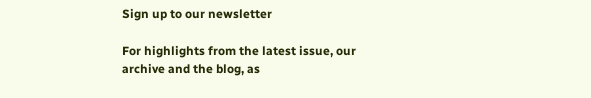Sign up to our newsletter

For highlights from the latest issue, our archive and the blog, as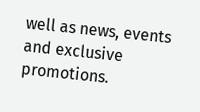well as news, events and exclusive promotions.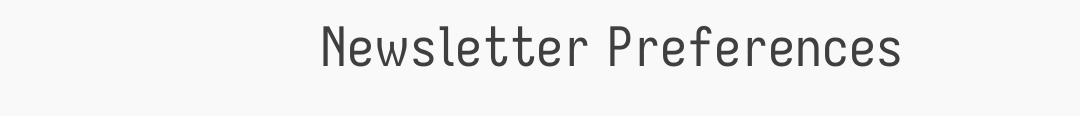Newsletter Preferences